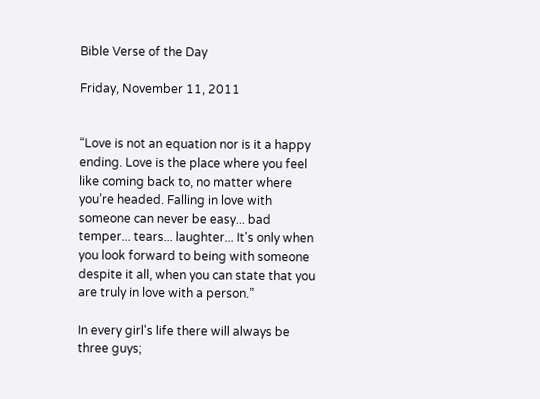Bible Verse of the Day

Friday, November 11, 2011


“Love is not an equation nor is it a happy ending. Love is the place where you feel like coming back to, no matter where you’re headed. Falling in love with someone can never be easy... bad temper... tears... laughter... It's only when you look forward to being with someone despite it all, when you can state that you are truly in love with a person.”

In every girl's life there will always be three guys;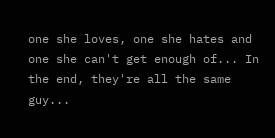one she loves, one she hates and one she can't get enough of... In the end, they're all the same guy...